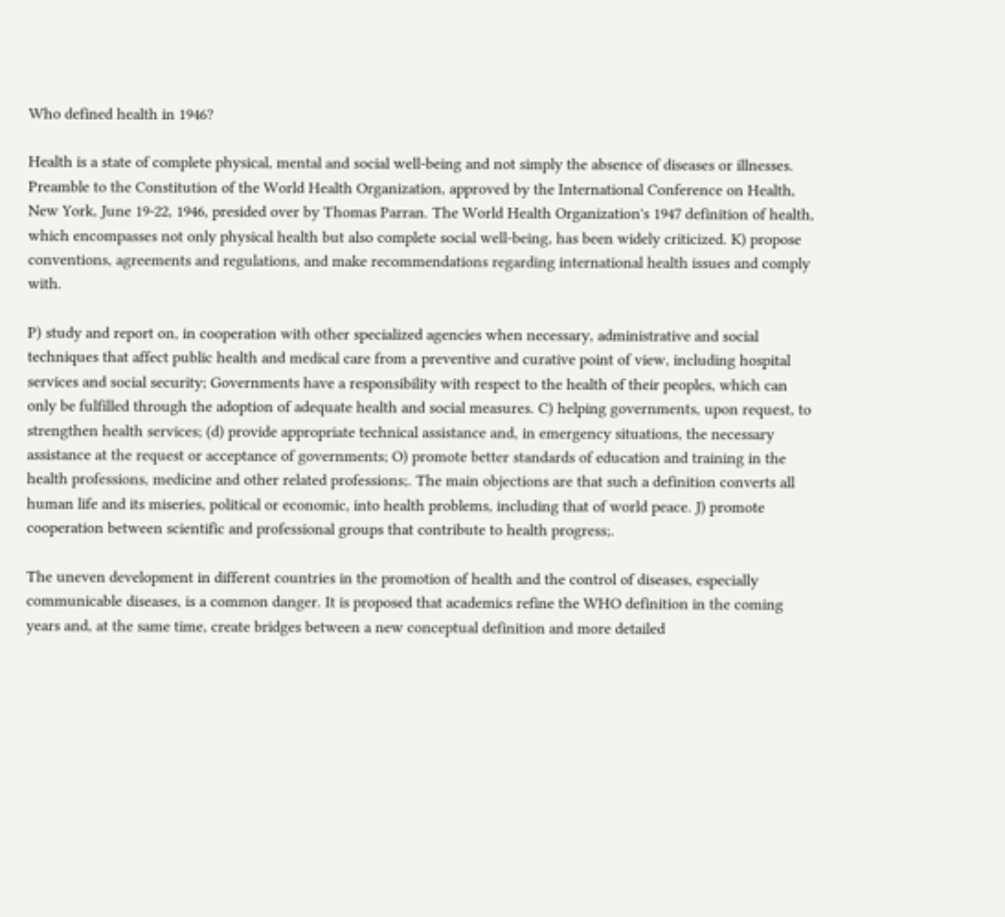Who defined health in 1946?

Health is a state of complete physical, mental and social well-being and not simply the absence of diseases or illnesses. Preamble to the Constitution of the World Health Organization, approved by the International Conference on Health, New York, June 19-22, 1946, presided over by Thomas Parran. The World Health Organization's 1947 definition of health, which encompasses not only physical health but also complete social well-being, has been widely criticized. K) propose conventions, agreements and regulations, and make recommendations regarding international health issues and comply with.

P) study and report on, in cooperation with other specialized agencies when necessary, administrative and social techniques that affect public health and medical care from a preventive and curative point of view, including hospital services and social security; Governments have a responsibility with respect to the health of their peoples, which can only be fulfilled through the adoption of adequate health and social measures. C) helping governments, upon request, to strengthen health services; (d) provide appropriate technical assistance and, in emergency situations, the necessary assistance at the request or acceptance of governments; O) promote better standards of education and training in the health professions, medicine and other related professions;. The main objections are that such a definition converts all human life and its miseries, political or economic, into health problems, including that of world peace. J) promote cooperation between scientific and professional groups that contribute to health progress;.

The uneven development in different countries in the promotion of health and the control of diseases, especially communicable diseases, is a common danger. It is proposed that academics refine the WHO definition in the coming years and, at the same time, create bridges between a new conceptual definition and more detailed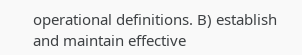operational definitions. B) establish and maintain effective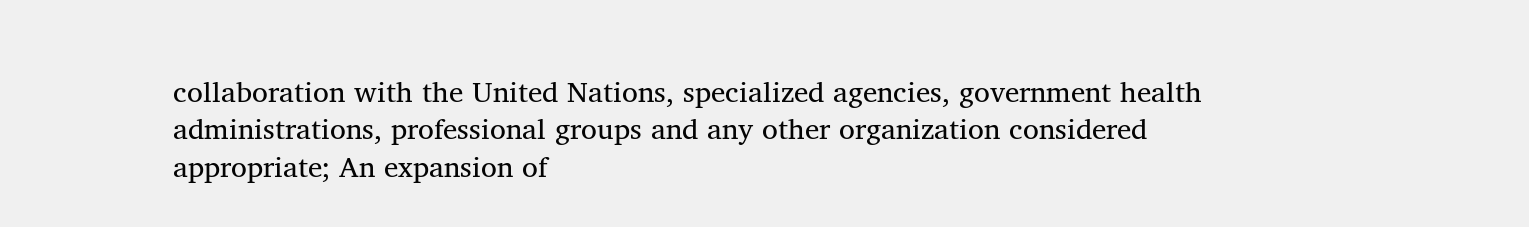collaboration with the United Nations, specialized agencies, government health administrations, professional groups and any other organization considered appropriate; An expansion of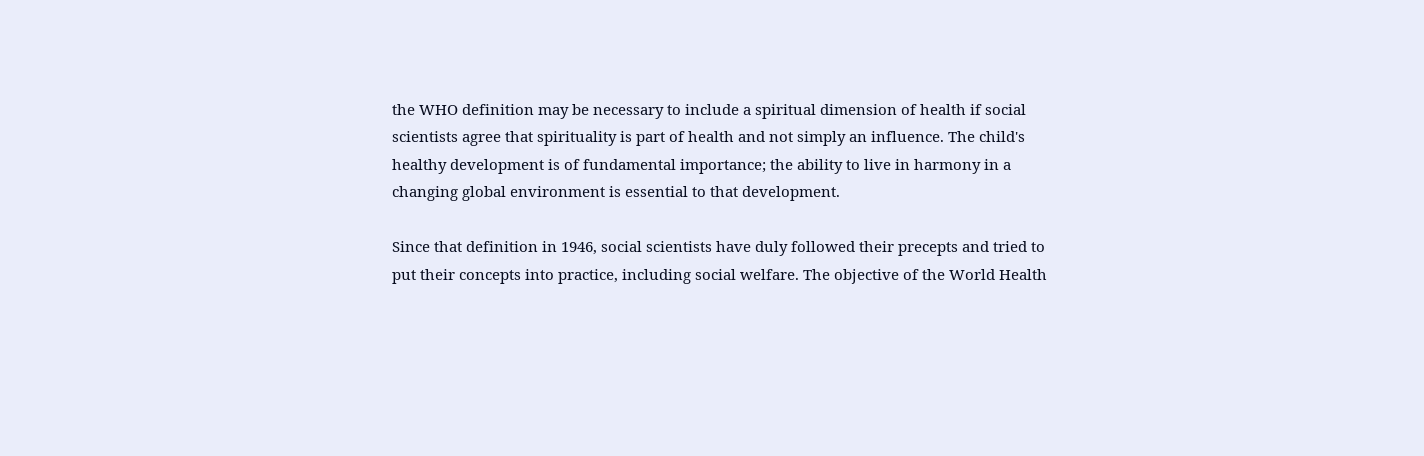the WHO definition may be necessary to include a spiritual dimension of health if social scientists agree that spirituality is part of health and not simply an influence. The child's healthy development is of fundamental importance; the ability to live in harmony in a changing global environment is essential to that development.

Since that definition in 1946, social scientists have duly followed their precepts and tried to put their concepts into practice, including social welfare. The objective of the World Health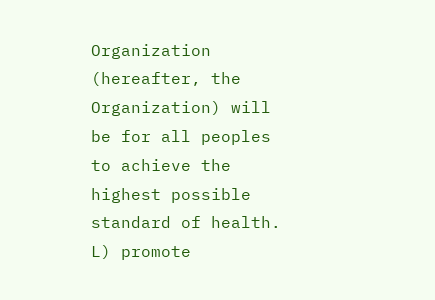Organization (hereafter, the Organization) will be for all peoples to achieve the highest possible standard of health. L) promote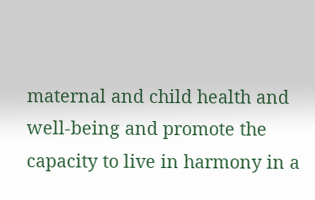maternal and child health and well-being and promote the capacity to live in harmony in a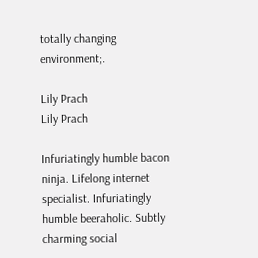totally changing environment;.

Lily Prach
Lily Prach

Infuriatingly humble bacon ninja. Lifelong internet specialist. Infuriatingly humble beeraholic. Subtly charming social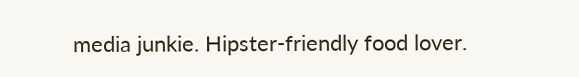media junkie. Hipster-friendly food lover.